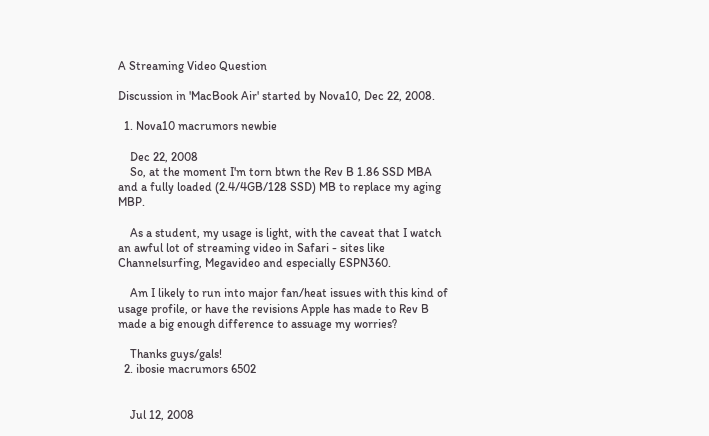A Streaming Video Question

Discussion in 'MacBook Air' started by Nova10, Dec 22, 2008.

  1. Nova10 macrumors newbie

    Dec 22, 2008
    So, at the moment I'm torn btwn the Rev B 1.86 SSD MBA and a fully loaded (2.4/4GB/128 SSD) MB to replace my aging MBP.

    As a student, my usage is light, with the caveat that I watch an awful lot of streaming video in Safari - sites like Channelsurfing, Megavideo and especially ESPN360.

    Am I likely to run into major fan/heat issues with this kind of usage profile, or have the revisions Apple has made to Rev B made a big enough difference to assuage my worries?

    Thanks guys/gals!
  2. ibosie macrumors 6502


    Jul 12, 2008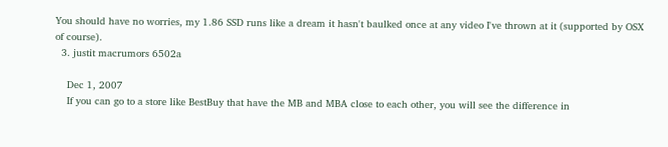You should have no worries, my 1.86 SSD runs like a dream it hasn't baulked once at any video I've thrown at it (supported by OSX of course).
  3. justit macrumors 6502a

    Dec 1, 2007
    If you can go to a store like BestBuy that have the MB and MBA close to each other, you will see the difference in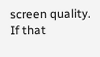screen quality. If that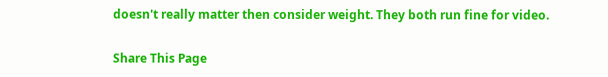doesn't really matter then consider weight. They both run fine for video.

Share This Page